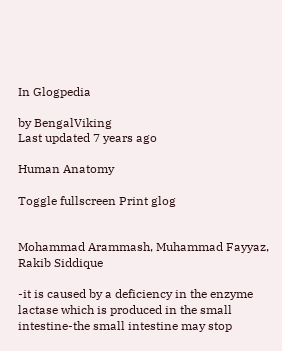In Glogpedia

by BengalViking
Last updated 7 years ago

Human Anatomy

Toggle fullscreen Print glog


Mohammad Arammash, Muhammad Fayyaz, Rakib Siddique

-it is caused by a deficiency in the enzyme lactase which is produced in the small intestine-the small intestine may stop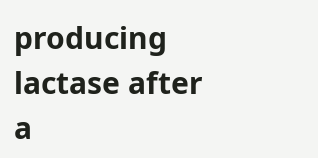producing lactase after a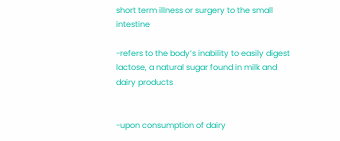short term illness or surgery to the small intestine

-refers to the body’s inability to easily digest lactose, a natural sugar found in milk and dairy products


-upon consumption of dairy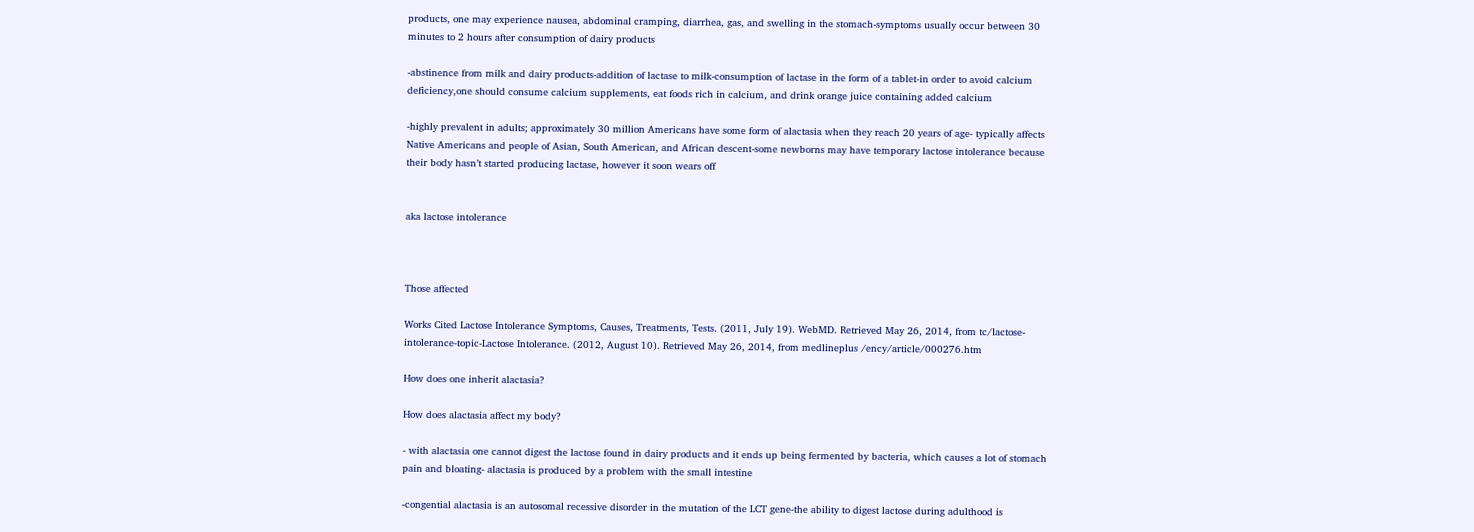products, one may experience nausea, abdominal cramping, diarrhea, gas, and swelling in the stomach-symptoms usually occur between 30 minutes to 2 hours after consumption of dairy products

-abstinence from milk and dairy products-addition of lactase to milk-consumption of lactase in the form of a tablet-in order to avoid calcium deficiency,one should consume calcium supplements, eat foods rich in calcium, and drink orange juice containing added calcium

-highly prevalent in adults; approximately 30 million Americans have some form of alactasia when they reach 20 years of age- typically affects Native Americans and people of Asian, South American, and African descent-some newborns may have temporary lactose intolerance because their body hasn’t started producing lactase, however it soon wears off


aka lactose intolerance



Those affected

Works Cited Lactose Intolerance Symptoms, Causes, Treatments, Tests. (2011, July 19). WebMD. Retrieved May 26, 2014, from tc/lactose-intolerance-topic-Lactose Intolerance. (2012, August 10). Retrieved May 26, 2014, from medlineplus /ency/article/000276.htm

How does one inherit alactasia?

How does alactasia affect my body?

- with alactasia one cannot digest the lactose found in dairy products and it ends up being fermented by bacteria, which causes a lot of stomach pain and bloating- alactasia is produced by a problem with the small intestine

-congential alactasia is an autosomal recessive disorder in the mutation of the LCT gene-the ability to digest lactose during adulthood is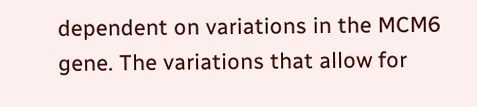dependent on variations in the MCM6 gene. The variations that allow for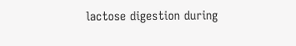lactose digestion during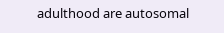adulthood are autosomal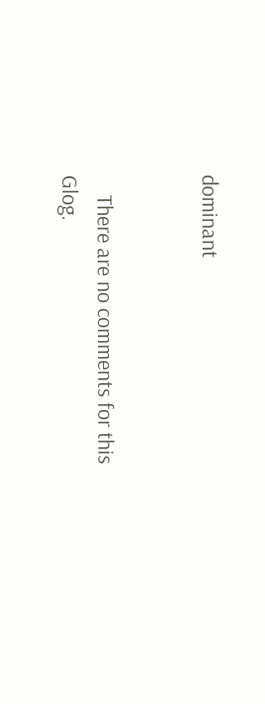dominant


    There are no comments for this Glog.